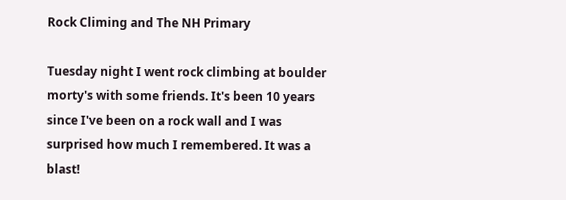Rock Climing and The NH Primary

Tuesday night I went rock climbing at boulder morty's with some friends. It's been 10 years since I've been on a rock wall and I was surprised how much I remembered. It was a blast!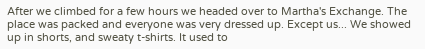After we climbed for a few hours we headed over to Martha's Exchange. The place was packed and everyone was very dressed up. Except us... We showed up in shorts, and sweaty t-shirts. It used to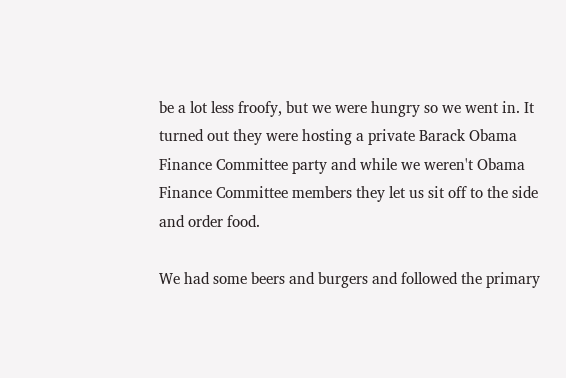be a lot less froofy, but we were hungry so we went in. It turned out they were hosting a private Barack Obama Finance Committee party and while we weren't Obama Finance Committee members they let us sit off to the side and order food.

We had some beers and burgers and followed the primary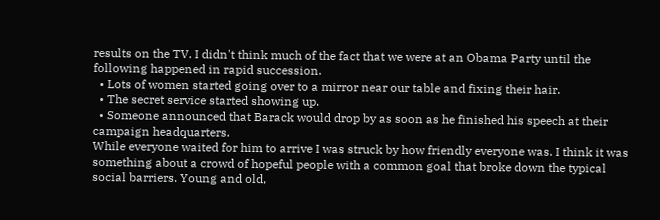results on the TV. I didn't think much of the fact that we were at an Obama Party until the following happened in rapid succession.
  • Lots of women started going over to a mirror near our table and fixing their hair.
  • The secret service started showing up.
  • Someone announced that Barack would drop by as soon as he finished his speech at their campaign headquarters.
While everyone waited for him to arrive I was struck by how friendly everyone was. I think it was something about a crowd of hopeful people with a common goal that broke down the typical social barriers. Young and old,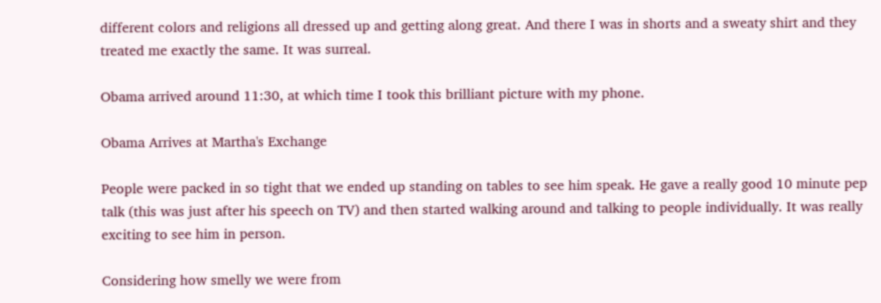different colors and religions all dressed up and getting along great. And there I was in shorts and a sweaty shirt and they treated me exactly the same. It was surreal.

Obama arrived around 11:30, at which time I took this brilliant picture with my phone.

Obama Arrives at Martha's Exchange

People were packed in so tight that we ended up standing on tables to see him speak. He gave a really good 10 minute pep talk (this was just after his speech on TV) and then started walking around and talking to people individually. It was really exciting to see him in person.

Considering how smelly we were from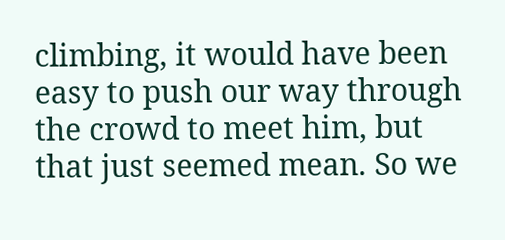climbing, it would have been easy to push our way through the crowd to meet him, but that just seemed mean. So we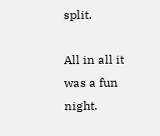split.

All in all it was a fun night.